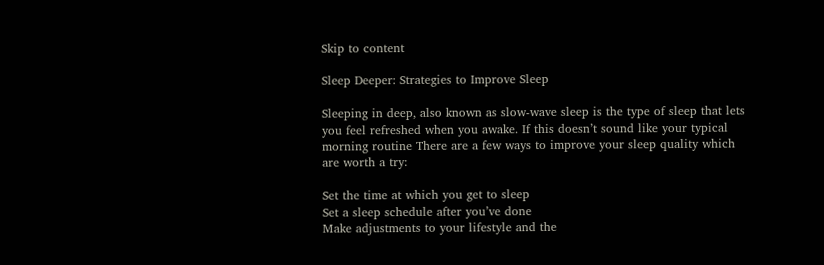Skip to content

Sleep Deeper: Strategies to Improve Sleep

Sleeping in deep, also known as slow-wave sleep is the type of sleep that lets you feel refreshed when you awake. If this doesn’t sound like your typical morning routine There are a few ways to improve your sleep quality which are worth a try:

Set the time at which you get to sleep
Set a sleep schedule after you’ve done
Make adjustments to your lifestyle and the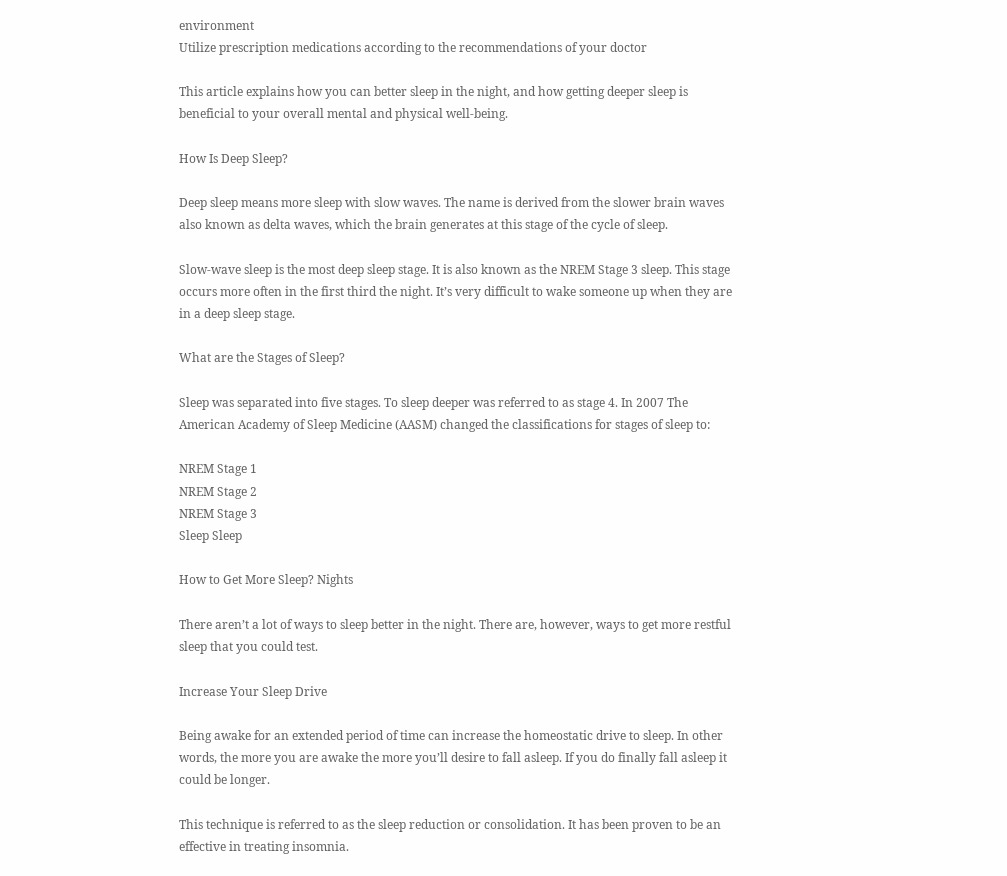environment
Utilize prescription medications according to the recommendations of your doctor

This article explains how you can better sleep in the night, and how getting deeper sleep is beneficial to your overall mental and physical well-being.

How Is Deep Sleep?

Deep sleep means more sleep with slow waves. The name is derived from the slower brain waves also known as delta waves, which the brain generates at this stage of the cycle of sleep.

Slow-wave sleep is the most deep sleep stage. It is also known as the NREM Stage 3 sleep. This stage occurs more often in the first third the night. It’s very difficult to wake someone up when they are in a deep sleep stage.

What are the Stages of Sleep?

Sleep was separated into five stages. To sleep deeper was referred to as stage 4. In 2007 The American Academy of Sleep Medicine (AASM) changed the classifications for stages of sleep to:

NREM Stage 1
NREM Stage 2
NREM Stage 3
Sleep Sleep

How to Get More Sleep? Nights

There aren’t a lot of ways to sleep better in the night. There are, however, ways to get more restful sleep that you could test.

Increase Your Sleep Drive

Being awake for an extended period of time can increase the homeostatic drive to sleep. In other words, the more you are awake the more you’ll desire to fall asleep. If you do finally fall asleep it could be longer.

This technique is referred to as the sleep reduction or consolidation. It has been proven to be an effective in treating insomnia.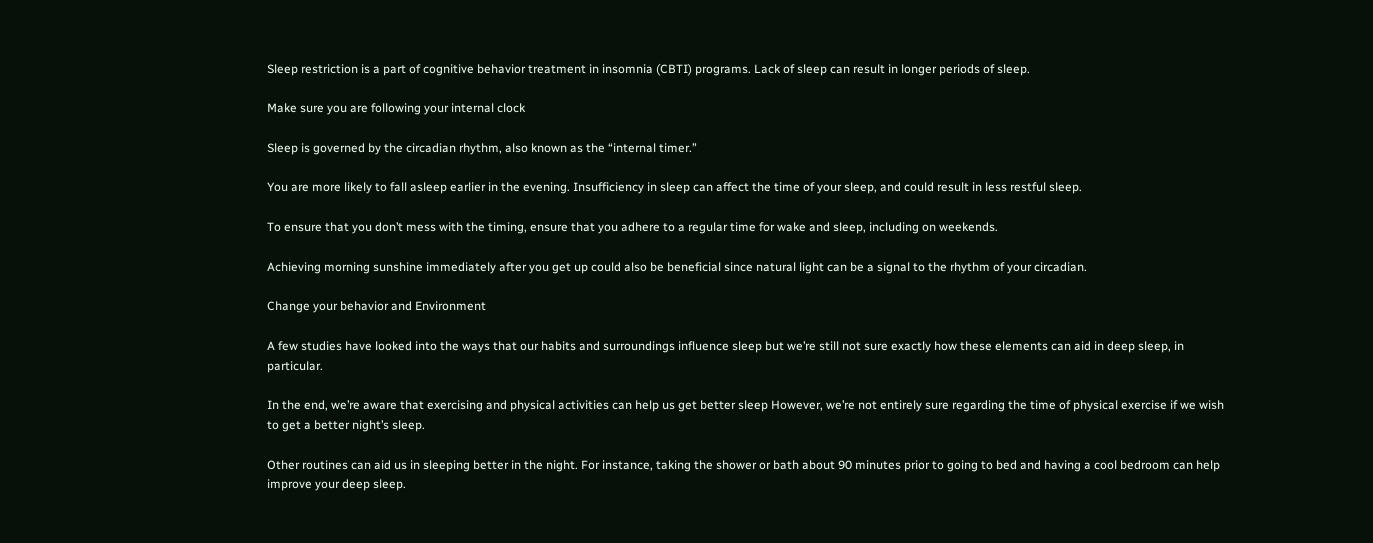Sleep restriction is a part of cognitive behavior treatment in insomnia (CBTI) programs. Lack of sleep can result in longer periods of sleep.

Make sure you are following your internal clock

Sleep is governed by the circadian rhythm, also known as the “internal timer.”

You are more likely to fall asleep earlier in the evening. Insufficiency in sleep can affect the time of your sleep, and could result in less restful sleep.

To ensure that you don’t mess with the timing, ensure that you adhere to a regular time for wake and sleep, including on weekends.

Achieving morning sunshine immediately after you get up could also be beneficial since natural light can be a signal to the rhythm of your circadian.

Change your behavior and Environment

A few studies have looked into the ways that our habits and surroundings influence sleep but we’re still not sure exactly how these elements can aid in deep sleep, in particular.

In the end, we’re aware that exercising and physical activities can help us get better sleep However, we’re not entirely sure regarding the time of physical exercise if we wish to get a better night’s sleep.

Other routines can aid us in sleeping better in the night. For instance, taking the shower or bath about 90 minutes prior to going to bed and having a cool bedroom can help improve your deep sleep.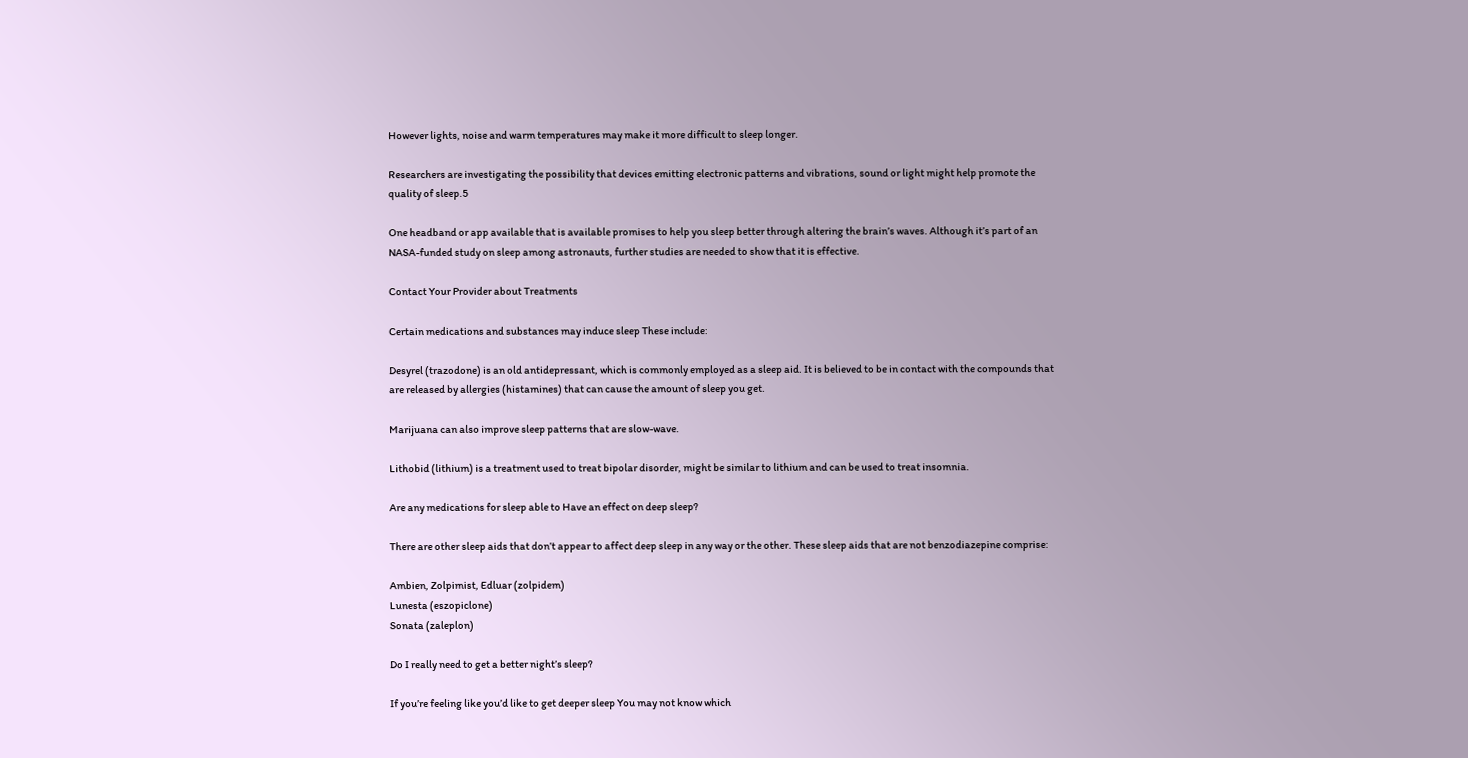However lights, noise and warm temperatures may make it more difficult to sleep longer.

Researchers are investigating the possibility that devices emitting electronic patterns and vibrations, sound or light might help promote the quality of sleep.5

One headband or app available that is available promises to help you sleep better through altering the brain’s waves. Although it’s part of an NASA-funded study on sleep among astronauts, further studies are needed to show that it is effective.

Contact Your Provider about Treatments

Certain medications and substances may induce sleep These include:

Desyrel (trazodone) is an old antidepressant, which is commonly employed as a sleep aid. It is believed to be in contact with the compounds that are released by allergies (histamines) that can cause the amount of sleep you get.

Marijuana can also improve sleep patterns that are slow-wave.

Lithobid (lithium) is a treatment used to treat bipolar disorder, might be similar to lithium and can be used to treat insomnia.

Are any medications for sleep able to Have an effect on deep sleep?

There are other sleep aids that don’t appear to affect deep sleep in any way or the other. These sleep aids that are not benzodiazepine comprise:

Ambien, Zolpimist, Edluar (zolpidem)
Lunesta (eszopiclone)
Sonata (zaleplon)

Do I really need to get a better night’s sleep?

If you’re feeling like you’d like to get deeper sleep You may not know which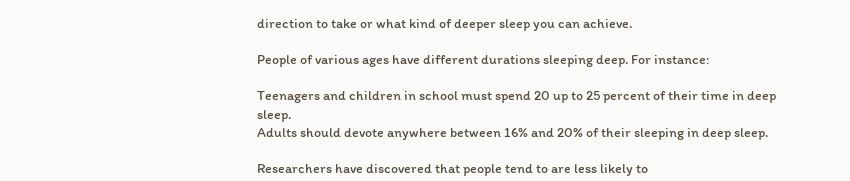direction to take or what kind of deeper sleep you can achieve.

People of various ages have different durations sleeping deep. For instance:

Teenagers and children in school must spend 20 up to 25 percent of their time in deep sleep.
Adults should devote anywhere between 16% and 20% of their sleeping in deep sleep.

Researchers have discovered that people tend to are less likely to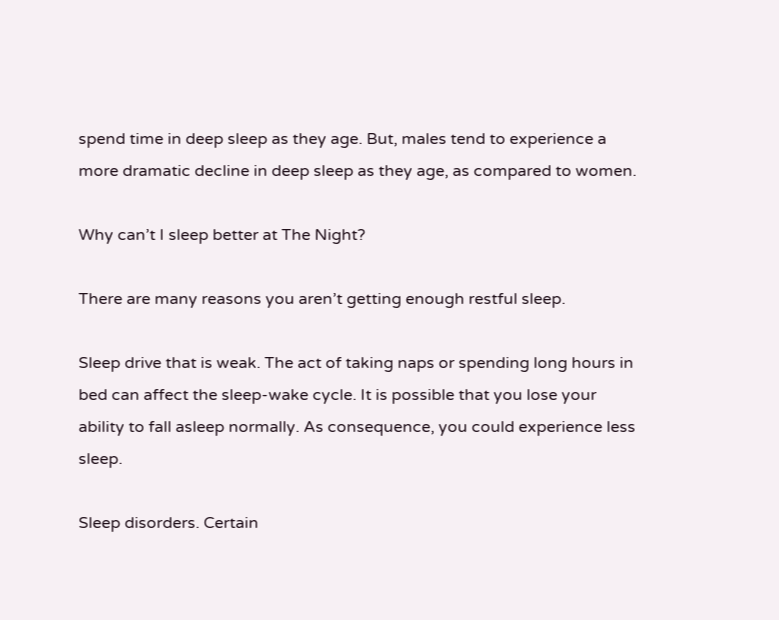spend time in deep sleep as they age. But, males tend to experience a more dramatic decline in deep sleep as they age, as compared to women.

Why can’t I sleep better at The Night?

There are many reasons you aren’t getting enough restful sleep.

Sleep drive that is weak. The act of taking naps or spending long hours in bed can affect the sleep-wake cycle. It is possible that you lose your ability to fall asleep normally. As consequence, you could experience less sleep.

Sleep disorders. Certain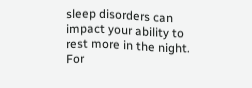sleep disorders can impact your ability to rest more in the night. For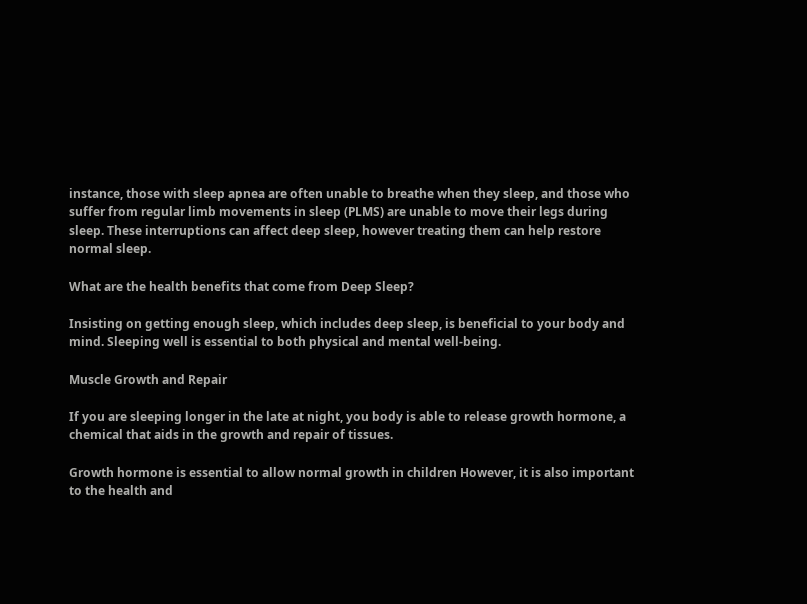instance, those with sleep apnea are often unable to breathe when they sleep, and those who suffer from regular limb movements in sleep (PLMS) are unable to move their legs during sleep. These interruptions can affect deep sleep, however treating them can help restore normal sleep.

What are the health benefits that come from Deep Sleep?

Insisting on getting enough sleep, which includes deep sleep, is beneficial to your body and mind. Sleeping well is essential to both physical and mental well-being.

Muscle Growth and Repair

If you are sleeping longer in the late at night, you body is able to release growth hormone, a chemical that aids in the growth and repair of tissues.

Growth hormone is essential to allow normal growth in children However, it is also important to the health and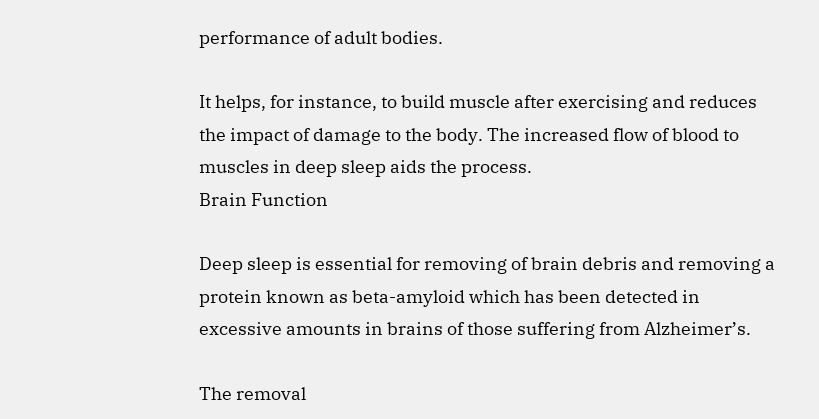performance of adult bodies.

It helps, for instance, to build muscle after exercising and reduces the impact of damage to the body. The increased flow of blood to muscles in deep sleep aids the process.
Brain Function

Deep sleep is essential for removing of brain debris and removing a protein known as beta-amyloid which has been detected in excessive amounts in brains of those suffering from Alzheimer’s.

The removal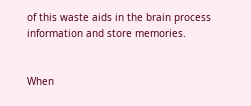of this waste aids in the brain process information and store memories.


When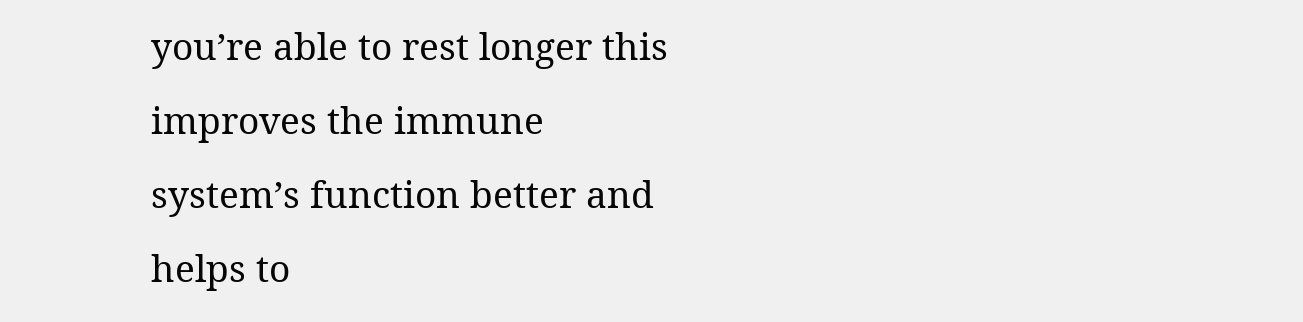you’re able to rest longer this improves the immune system’s function better and helps to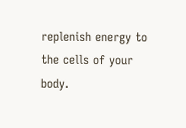replenish energy to the cells of your body.